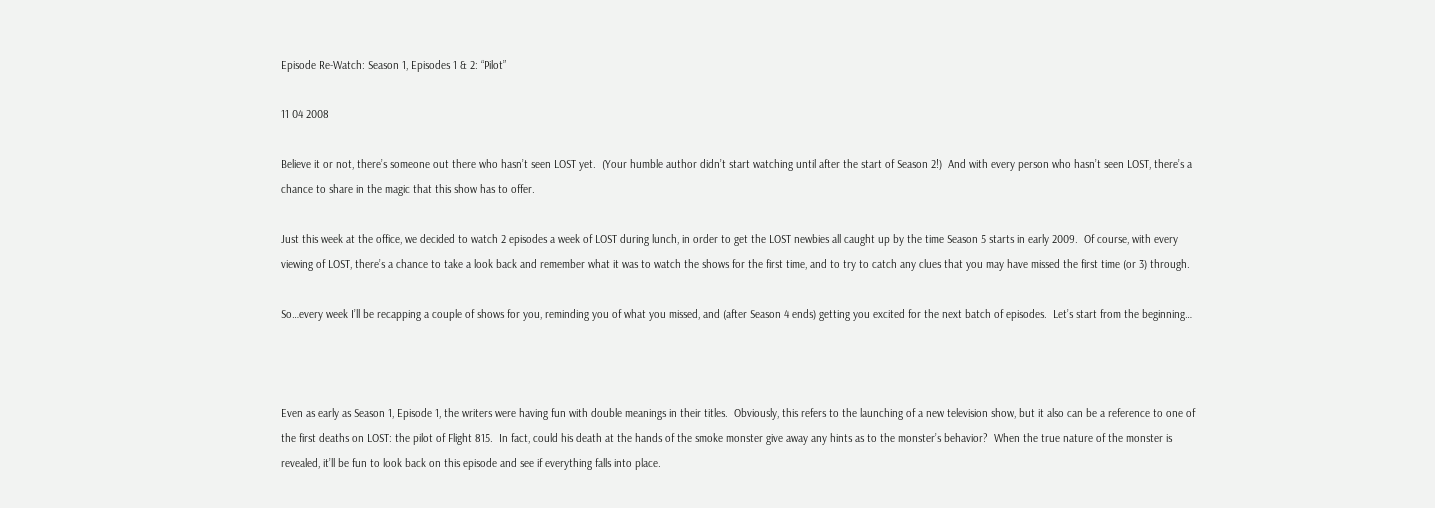Episode Re-Watch: Season 1, Episodes 1 & 2: “Pilot”

11 04 2008

Believe it or not, there’s someone out there who hasn’t seen LOST yet.  (Your humble author didn’t start watching until after the start of Season 2!)  And with every person who hasn’t seen LOST, there’s a chance to share in the magic that this show has to offer.

Just this week at the office, we decided to watch 2 episodes a week of LOST during lunch, in order to get the LOST newbies all caught up by the time Season 5 starts in early 2009.  Of course, with every viewing of LOST, there’s a chance to take a look back and remember what it was to watch the shows for the first time, and to try to catch any clues that you may have missed the first time (or 3) through.

So…every week I’ll be recapping a couple of shows for you, reminding you of what you missed, and (after Season 4 ends) getting you excited for the next batch of episodes.  Let’s start from the beginning…



Even as early as Season 1, Episode 1, the writers were having fun with double meanings in their titles.  Obviously, this refers to the launching of a new television show, but it also can be a reference to one of the first deaths on LOST: the pilot of Flight 815.  In fact, could his death at the hands of the smoke monster give away any hints as to the monster’s behavior?  When the true nature of the monster is revealed, it’ll be fun to look back on this episode and see if everything falls into place.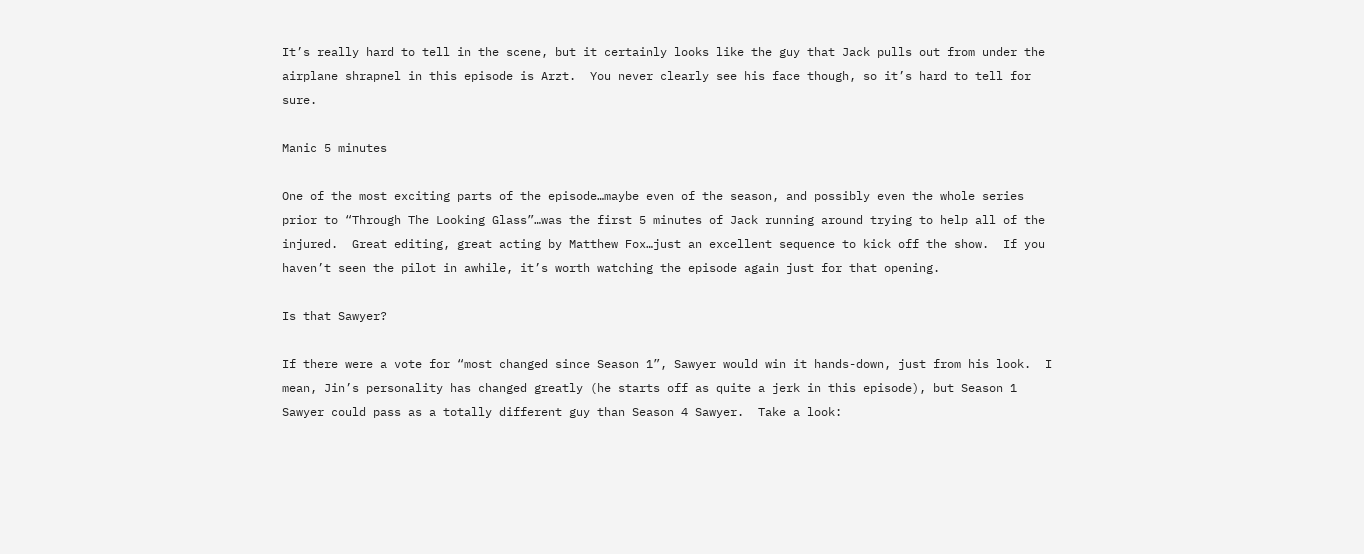It’s really hard to tell in the scene, but it certainly looks like the guy that Jack pulls out from under the airplane shrapnel in this episode is Arzt.  You never clearly see his face though, so it’s hard to tell for sure.

Manic 5 minutes

One of the most exciting parts of the episode…maybe even of the season, and possibly even the whole series prior to “Through The Looking Glass”…was the first 5 minutes of Jack running around trying to help all of the injured.  Great editing, great acting by Matthew Fox…just an excellent sequence to kick off the show.  If you haven’t seen the pilot in awhile, it’s worth watching the episode again just for that opening.

Is that Sawyer?

If there were a vote for “most changed since Season 1”, Sawyer would win it hands-down, just from his look.  I mean, Jin’s personality has changed greatly (he starts off as quite a jerk in this episode), but Season 1 Sawyer could pass as a totally different guy than Season 4 Sawyer.  Take a look: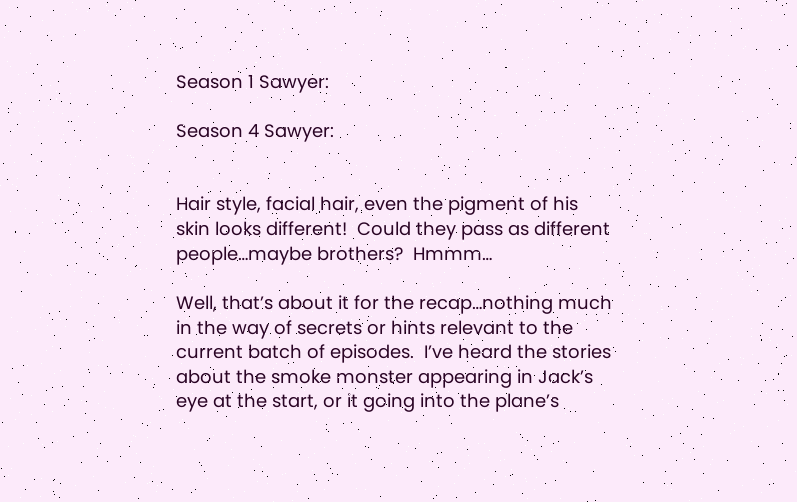Season 1 Sawyer:

Season 4 Sawyer:


Hair style, facial hair, even the pigment of his skin looks different!  Could they pass as different people…maybe brothers?  Hmmm…

Well, that’s about it for the recap…nothing much in the way of secrets or hints relevant to the current batch of episodes.  I’ve heard the stories about the smoke monster appearing in Jack’s eye at the start, or it going into the plane’s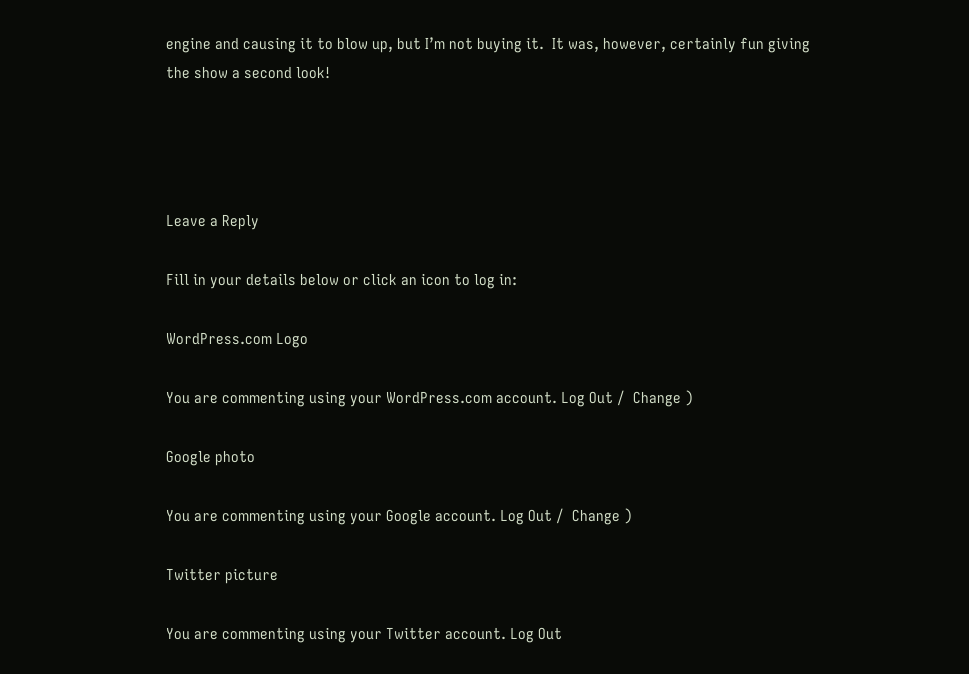engine and causing it to blow up, but I’m not buying it.  It was, however, certainly fun giving the show a second look!




Leave a Reply

Fill in your details below or click an icon to log in:

WordPress.com Logo

You are commenting using your WordPress.com account. Log Out /  Change )

Google photo

You are commenting using your Google account. Log Out /  Change )

Twitter picture

You are commenting using your Twitter account. Log Out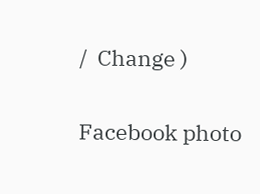/  Change )

Facebook photo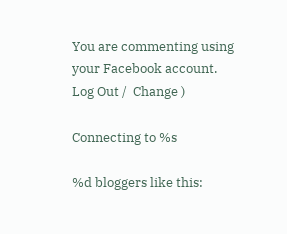You are commenting using your Facebook account. Log Out /  Change )

Connecting to %s

%d bloggers like this: